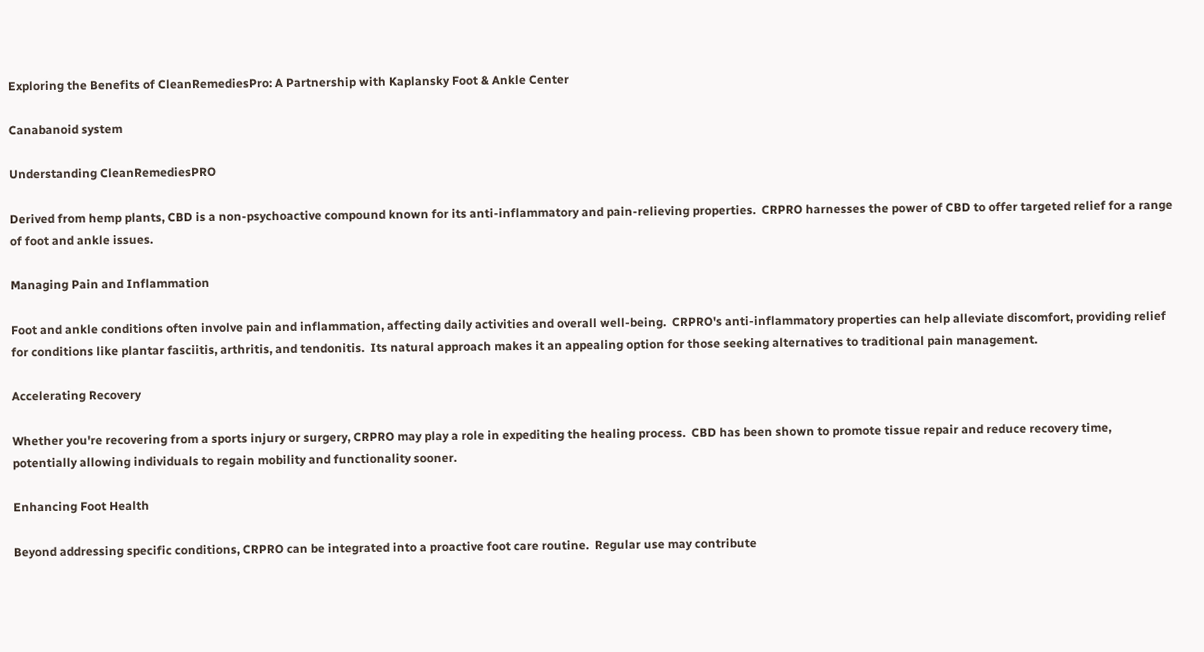Exploring the Benefits of CleanRemediesPro: A Partnership with Kaplansky Foot & Ankle Center

Canabanoid system

Understanding CleanRemediesPRO

Derived from hemp plants, CBD is a non-psychoactive compound known for its anti-inflammatory and pain-relieving properties.  CRPRO harnesses the power of CBD to offer targeted relief for a range of foot and ankle issues.

Managing Pain and Inflammation

Foot and ankle conditions often involve pain and inflammation, affecting daily activities and overall well-being.  CRPRO's anti-inflammatory properties can help alleviate discomfort, providing relief for conditions like plantar fasciitis, arthritis, and tendonitis.  Its natural approach makes it an appealing option for those seeking alternatives to traditional pain management.

Accelerating Recovery

Whether you're recovering from a sports injury or surgery, CRPRO may play a role in expediting the healing process.  CBD has been shown to promote tissue repair and reduce recovery time, potentially allowing individuals to regain mobility and functionality sooner.

Enhancing Foot Health

Beyond addressing specific conditions, CRPRO can be integrated into a proactive foot care routine.  Regular use may contribute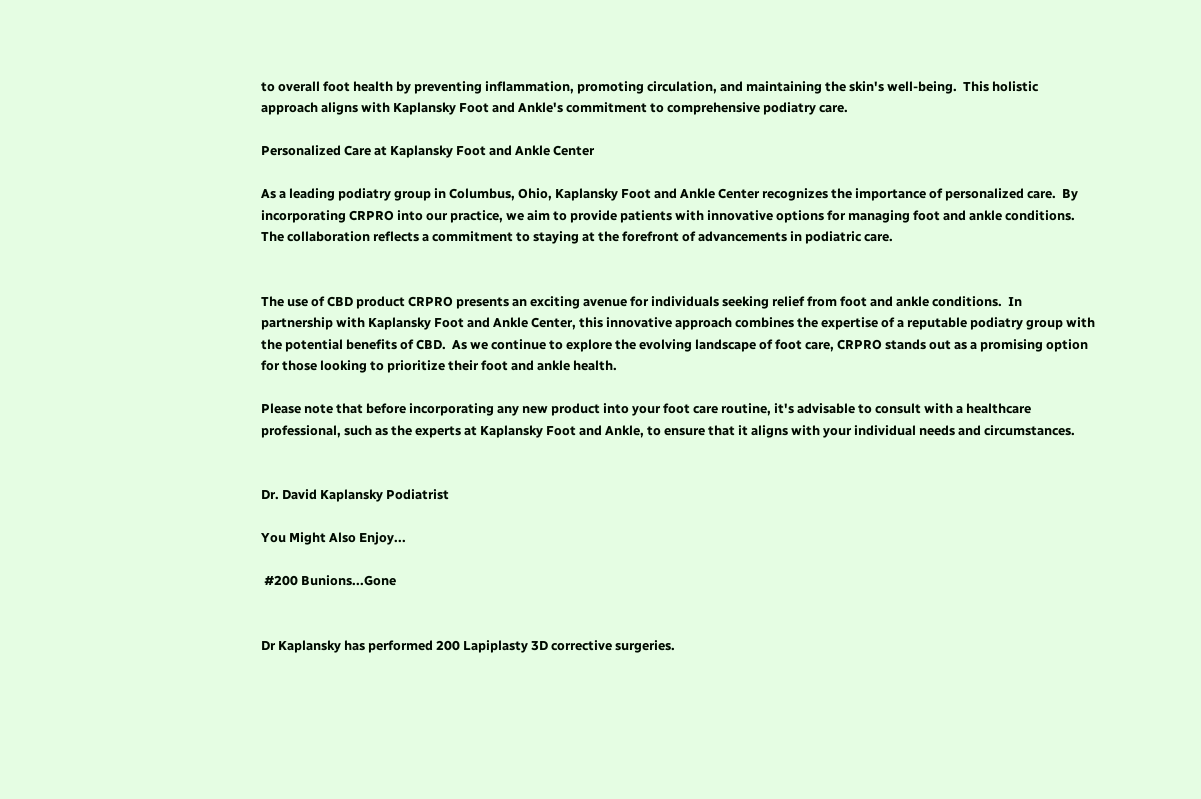to overall foot health by preventing inflammation, promoting circulation, and maintaining the skin's well-being.  This holistic approach aligns with Kaplansky Foot and Ankle's commitment to comprehensive podiatry care.

Personalized Care at Kaplansky Foot and Ankle Center

As a leading podiatry group in Columbus, Ohio, Kaplansky Foot and Ankle Center recognizes the importance of personalized care.  By incorporating CRPRO into our practice, we aim to provide patients with innovative options for managing foot and ankle conditions.  The collaboration reflects a commitment to staying at the forefront of advancements in podiatric care.


The use of CBD product CRPRO presents an exciting avenue for individuals seeking relief from foot and ankle conditions.  In partnership with Kaplansky Foot and Ankle Center, this innovative approach combines the expertise of a reputable podiatry group with the potential benefits of CBD.  As we continue to explore the evolving landscape of foot care, CRPRO stands out as a promising option for those looking to prioritize their foot and ankle health.

Please note that before incorporating any new product into your foot care routine, it's advisable to consult with a healthcare professional, such as the experts at Kaplansky Foot and Ankle, to ensure that it aligns with your individual needs and circumstances.


Dr. David Kaplansky Podiatrist

You Might Also Enjoy...

 #200 Bunions...Gone


Dr Kaplansky has performed 200 Lapiplasty 3D corrective surgeries.